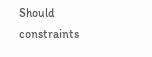Should constraints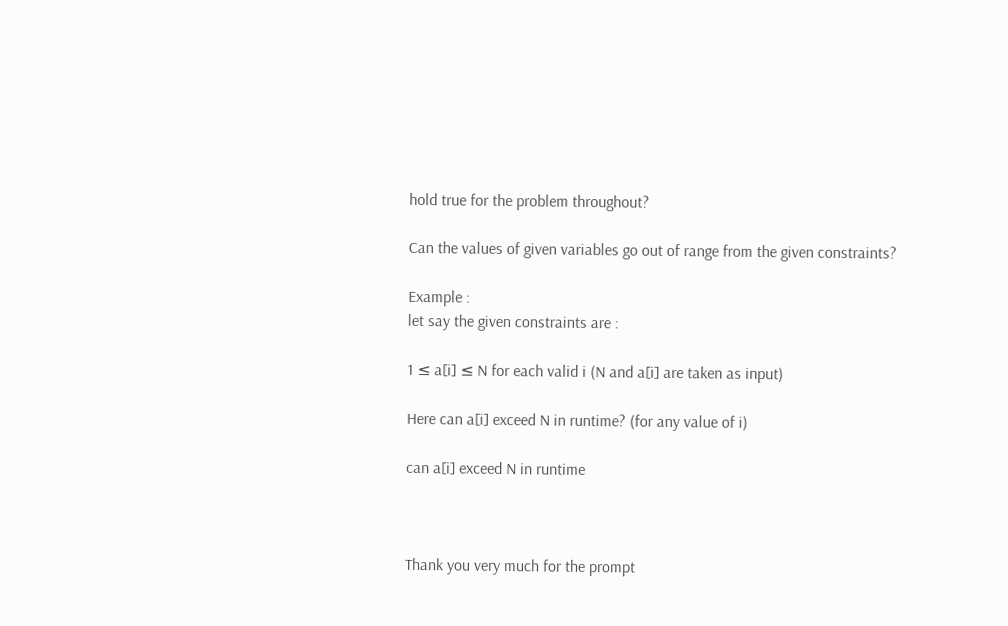hold true for the problem throughout?

Can the values of given variables go out of range from the given constraints?

Example :
let say the given constraints are :

1 ≤ a[i] ≤ N for each valid i (N and a[i] are taken as input)

Here can a[i] exceed N in runtime? (for any value of i)

can a[i] exceed N in runtime



Thank you very much for the prompt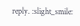reply. :slight_smile: